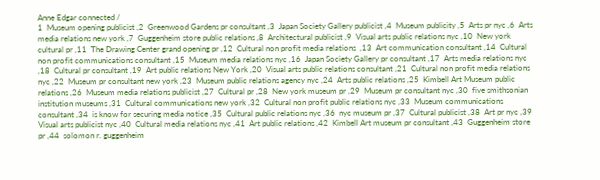Anne Edgar connected /
1  Museum opening publicist ,2  Greenwood Gardens pr consultant ,3  Japan Society Gallery publicist ,4  Museum publicity ,5  Arts pr nyc ,6  Arts media relations new york ,7  Guggenheim store public relations ,8  Architectural publicist ,9  Visual arts public relations nyc ,10  New york cultural pr ,11  The Drawing Center grand opening pr ,12  Cultural non profit media relations  ,13  Art communication consultant ,14  Cultural non profit communications consultant ,15  Museum media relations nyc ,16  Japan Society Gallery pr consultant ,17  Arts media relations nyc ,18  Cultural pr consultant ,19  Art public relations New York ,20  Visual arts public relations consultant ,21  Cultural non profit media relations nyc ,22  Museum pr consultant new york ,23  Museum public relations agency nyc ,24  Arts public relations ,25  Kimbell Art Museum public relations ,26  Museum media relations publicist ,27  Cultural pr ,28  New york museum pr ,29  Museum pr consultant nyc ,30  five smithsonian institution museums ,31  Cultural communications new york ,32  Cultural non profit public relations nyc ,33  Museum communications consultant ,34  is know for securing media notice ,35  Cultural public relations nyc ,36  nyc museum pr ,37  Cultural publicist ,38  Art pr nyc ,39  Visual arts publicist nyc ,40  Cultural media relations nyc ,41  Art public relations ,42  Kimbell Art museum pr consultant ,43  Guggenheim store pr ,44  solomon r. guggenheim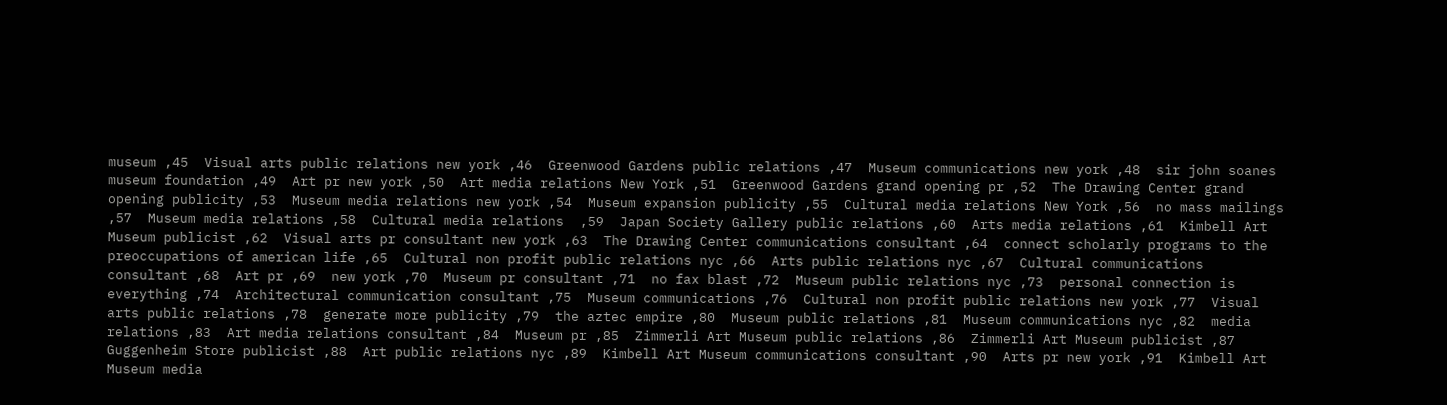museum ,45  Visual arts public relations new york ,46  Greenwood Gardens public relations ,47  Museum communications new york ,48  sir john soanes museum foundation ,49  Art pr new york ,50  Art media relations New York ,51  Greenwood Gardens grand opening pr ,52  The Drawing Center grand opening publicity ,53  Museum media relations new york ,54  Museum expansion publicity ,55  Cultural media relations New York ,56  no mass mailings ,57  Museum media relations ,58  Cultural media relations  ,59  Japan Society Gallery public relations ,60  Arts media relations ,61  Kimbell Art Museum publicist ,62  Visual arts pr consultant new york ,63  The Drawing Center communications consultant ,64  connect scholarly programs to the preoccupations of american life ,65  Cultural non profit public relations nyc ,66  Arts public relations nyc ,67  Cultural communications consultant ,68  Art pr ,69  new york ,70  Museum pr consultant ,71  no fax blast ,72  Museum public relations nyc ,73  personal connection is everything ,74  Architectural communication consultant ,75  Museum communications ,76  Cultural non profit public relations new york ,77  Visual arts public relations ,78  generate more publicity ,79  the aztec empire ,80  Museum public relations ,81  Museum communications nyc ,82  media relations ,83  Art media relations consultant ,84  Museum pr ,85  Zimmerli Art Museum public relations ,86  Zimmerli Art Museum publicist ,87  Guggenheim Store publicist ,88  Art public relations nyc ,89  Kimbell Art Museum communications consultant ,90  Arts pr new york ,91  Kimbell Art Museum media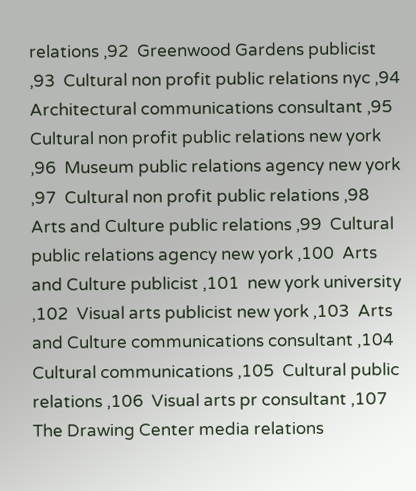relations ,92  Greenwood Gardens publicist ,93  Cultural non profit public relations nyc ,94  Architectural communications consultant ,95  Cultural non profit public relations new york ,96  Museum public relations agency new york ,97  Cultural non profit public relations ,98  Arts and Culture public relations ,99  Cultural public relations agency new york ,100  Arts and Culture publicist ,101  new york university ,102  Visual arts publicist new york ,103  Arts and Culture communications consultant ,104  Cultural communications ,105  Cultural public relations ,106  Visual arts pr consultant ,107  The Drawing Center media relations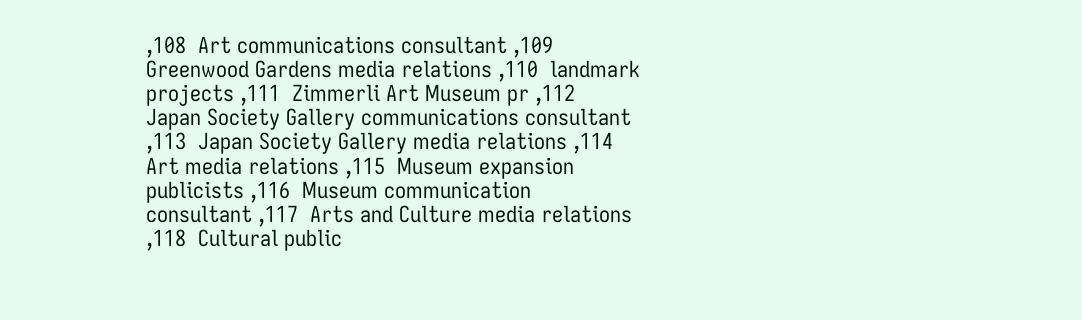,108  Art communications consultant ,109  Greenwood Gardens media relations ,110  landmark projects ,111  Zimmerli Art Museum pr ,112  Japan Society Gallery communications consultant ,113  Japan Society Gallery media relations ,114  Art media relations ,115  Museum expansion publicists ,116  Museum communication consultant ,117  Arts and Culture media relations ,118  Cultural public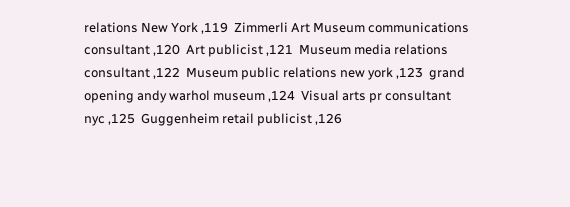relations New York ,119  Zimmerli Art Museum communications consultant ,120  Art publicist ,121  Museum media relations consultant ,122  Museum public relations new york ,123  grand opening andy warhol museum ,124  Visual arts pr consultant nyc ,125  Guggenheim retail publicist ,126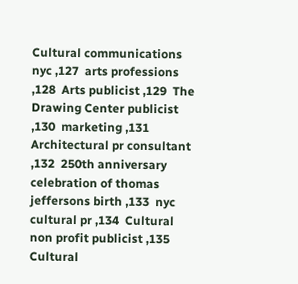Cultural communications nyc ,127  arts professions ,128  Arts publicist ,129  The Drawing Center publicist ,130  marketing ,131  Architectural pr consultant ,132  250th anniversary celebration of thomas jeffersons birth ,133  nyc cultural pr ,134  Cultural non profit publicist ,135  Cultural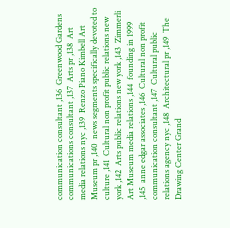communication consultant ,136  Greenwood Gardens communications consultant ,137  Arts pr ,138  Art media relations nyc ,139  Renzo Piano Kimbell Art Museum pr ,140  news segments specifically devoted to culture ,141  Cultural non profit public relations new york ,142  Arts public relations new york ,143  Zimmerli Art Museum media relations ,144  founding in 1999 ,145  anne edgar associates ,146  Cultural non profit communication consultant ,147  Cultural public relations agency nyc ,148  Architectural pr ,149  The Drawing Center Grand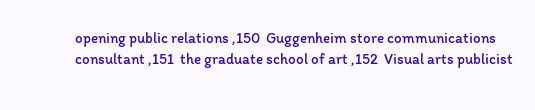opening public relations ,150  Guggenheim store communications consultant ,151  the graduate school of art ,152  Visual arts publicist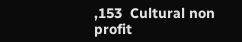,153  Cultural non profit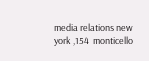media relations new york ,154  monticello